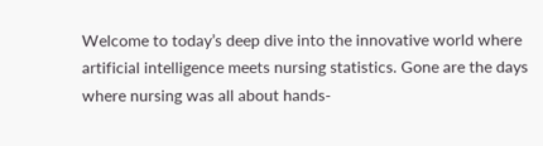Welcome to today’s deep dive into the innovative world where artificial intelligence meets nursing statistics. Gone are the days where nursing was all about hands-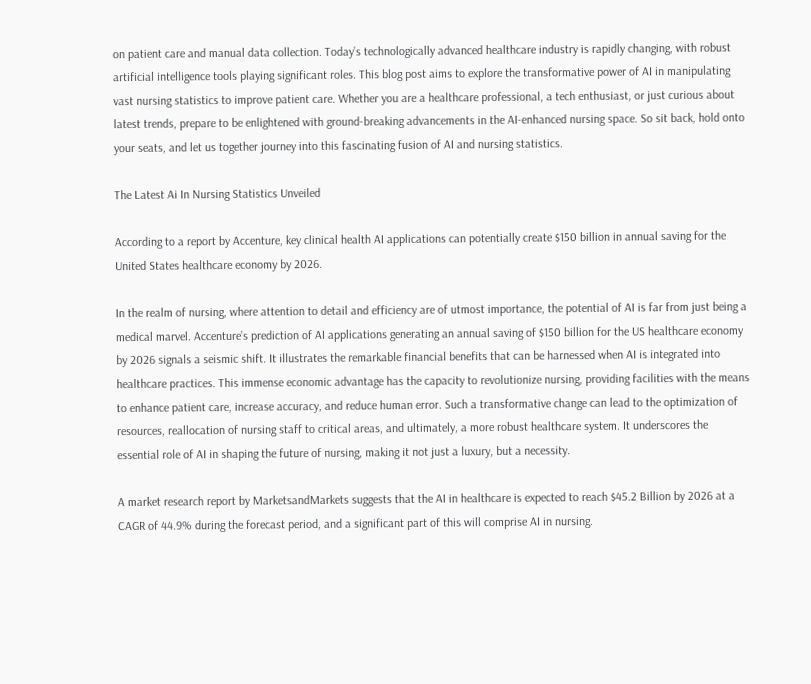on patient care and manual data collection. Today’s technologically advanced healthcare industry is rapidly changing, with robust artificial intelligence tools playing significant roles. This blog post aims to explore the transformative power of AI in manipulating vast nursing statistics to improve patient care. Whether you are a healthcare professional, a tech enthusiast, or just curious about latest trends, prepare to be enlightened with ground-breaking advancements in the AI-enhanced nursing space. So sit back, hold onto your seats, and let us together journey into this fascinating fusion of AI and nursing statistics.

The Latest Ai In Nursing Statistics Unveiled

According to a report by Accenture, key clinical health AI applications can potentially create $150 billion in annual saving for the United States healthcare economy by 2026.

In the realm of nursing, where attention to detail and efficiency are of utmost importance, the potential of AI is far from just being a medical marvel. Accenture’s prediction of AI applications generating an annual saving of $150 billion for the US healthcare economy by 2026 signals a seismic shift. It illustrates the remarkable financial benefits that can be harnessed when AI is integrated into healthcare practices. This immense economic advantage has the capacity to revolutionize nursing, providing facilities with the means to enhance patient care, increase accuracy, and reduce human error. Such a transformative change can lead to the optimization of resources, reallocation of nursing staff to critical areas, and ultimately, a more robust healthcare system. It underscores the essential role of AI in shaping the future of nursing, making it not just a luxury, but a necessity.

A market research report by MarketsandMarkets suggests that the AI in healthcare is expected to reach $45.2 Billion by 2026 at a CAGR of 44.9% during the forecast period, and a significant part of this will comprise AI in nursing.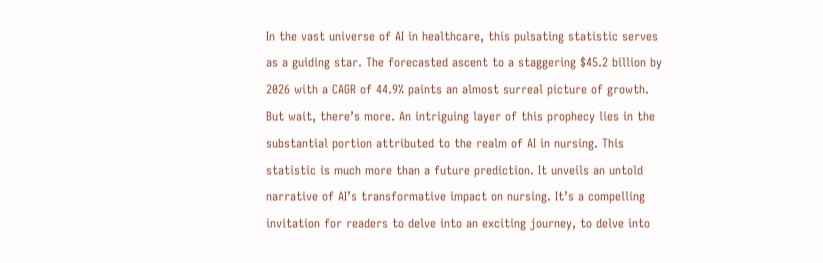In the vast universe of AI in healthcare, this pulsating statistic serves as a guiding star. The forecasted ascent to a staggering $45.2 billion by 2026 with a CAGR of 44.9% paints an almost surreal picture of growth. But wait, there’s more. An intriguing layer of this prophecy lies in the substantial portion attributed to the realm of AI in nursing. This statistic is much more than a future prediction. It unveils an untold narrative of AI’s transformative impact on nursing. It’s a compelling invitation for readers to delve into an exciting journey, to delve into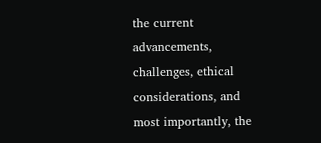the current advancements, challenges, ethical considerations, and most importantly, the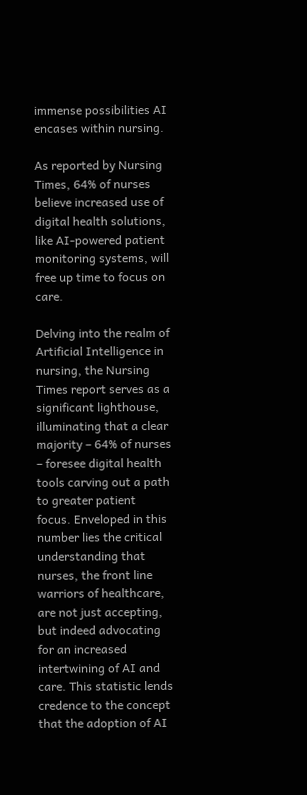immense possibilities AI encases within nursing.

As reported by Nursing Times, 64% of nurses believe increased use of digital health solutions, like AI-powered patient monitoring systems, will free up time to focus on care.

Delving into the realm of Artificial Intelligence in nursing, the Nursing Times report serves as a significant lighthouse, illuminating that a clear majority – 64% of nurses – foresee digital health tools carving out a path to greater patient focus. Enveloped in this number lies the critical understanding that nurses, the front line warriors of healthcare, are not just accepting, but indeed advocating for an increased intertwining of AI and care. This statistic lends credence to the concept that the adoption of AI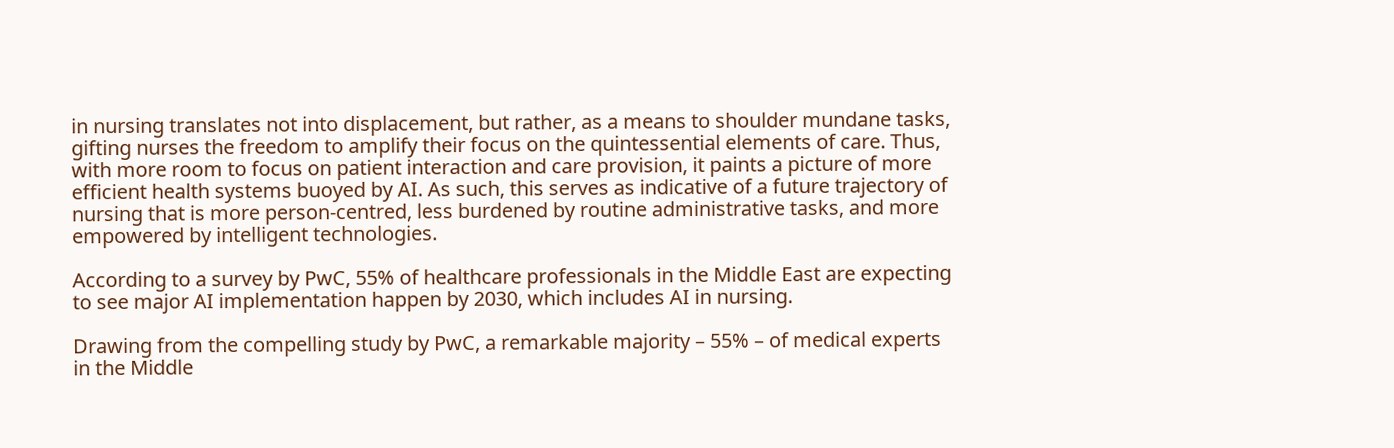in nursing translates not into displacement, but rather, as a means to shoulder mundane tasks, gifting nurses the freedom to amplify their focus on the quintessential elements of care. Thus, with more room to focus on patient interaction and care provision, it paints a picture of more efficient health systems buoyed by AI. As such, this serves as indicative of a future trajectory of nursing that is more person-centred, less burdened by routine administrative tasks, and more empowered by intelligent technologies.

According to a survey by PwC, 55% of healthcare professionals in the Middle East are expecting to see major AI implementation happen by 2030, which includes AI in nursing.

Drawing from the compelling study by PwC, a remarkable majority – 55% – of medical experts in the Middle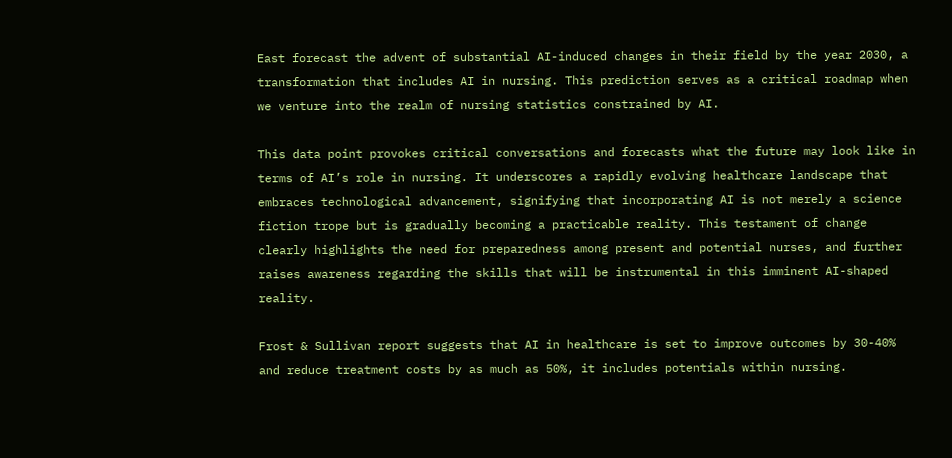East forecast the advent of substantial AI-induced changes in their field by the year 2030, a transformation that includes AI in nursing. This prediction serves as a critical roadmap when we venture into the realm of nursing statistics constrained by AI.

This data point provokes critical conversations and forecasts what the future may look like in terms of AI’s role in nursing. It underscores a rapidly evolving healthcare landscape that embraces technological advancement, signifying that incorporating AI is not merely a science fiction trope but is gradually becoming a practicable reality. This testament of change clearly highlights the need for preparedness among present and potential nurses, and further raises awareness regarding the skills that will be instrumental in this imminent AI-shaped reality.

Frost & Sullivan report suggests that AI in healthcare is set to improve outcomes by 30-40% and reduce treatment costs by as much as 50%, it includes potentials within nursing.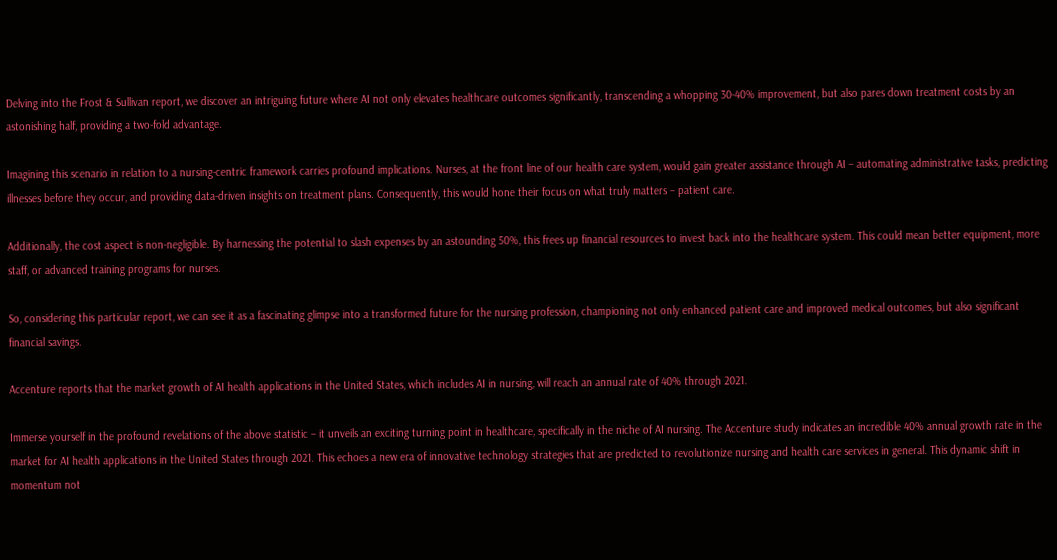Delving into the Frost & Sullivan report, we discover an intriguing future where AI not only elevates healthcare outcomes significantly, transcending a whopping 30-40% improvement, but also pares down treatment costs by an astonishing half, providing a two-fold advantage.

Imagining this scenario in relation to a nursing-centric framework carries profound implications. Nurses, at the front line of our health care system, would gain greater assistance through AI – automating administrative tasks, predicting illnesses before they occur, and providing data-driven insights on treatment plans. Consequently, this would hone their focus on what truly matters – patient care.

Additionally, the cost aspect is non-negligible. By harnessing the potential to slash expenses by an astounding 50%, this frees up financial resources to invest back into the healthcare system. This could mean better equipment, more staff, or advanced training programs for nurses.

So, considering this particular report, we can see it as a fascinating glimpse into a transformed future for the nursing profession, championing not only enhanced patient care and improved medical outcomes, but also significant financial savings.

Accenture reports that the market growth of AI health applications in the United States, which includes AI in nursing, will reach an annual rate of 40% through 2021.

Immerse yourself in the profound revelations of the above statistic – it unveils an exciting turning point in healthcare, specifically in the niche of AI nursing. The Accenture study indicates an incredible 40% annual growth rate in the market for AI health applications in the United States through 2021. This echoes a new era of innovative technology strategies that are predicted to revolutionize nursing and health care services in general. This dynamic shift in momentum not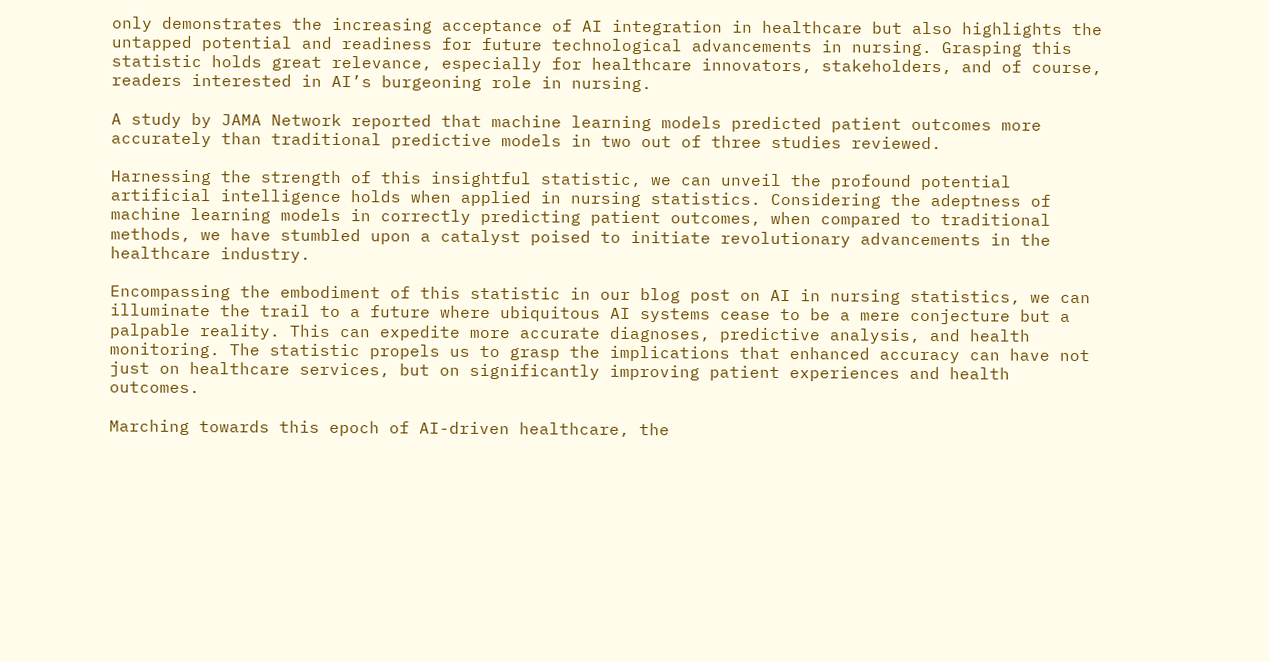only demonstrates the increasing acceptance of AI integration in healthcare but also highlights the untapped potential and readiness for future technological advancements in nursing. Grasping this statistic holds great relevance, especially for healthcare innovators, stakeholders, and of course, readers interested in AI’s burgeoning role in nursing.

A study by JAMA Network reported that machine learning models predicted patient outcomes more accurately than traditional predictive models in two out of three studies reviewed.

Harnessing the strength of this insightful statistic, we can unveil the profound potential artificial intelligence holds when applied in nursing statistics. Considering the adeptness of machine learning models in correctly predicting patient outcomes, when compared to traditional methods, we have stumbled upon a catalyst poised to initiate revolutionary advancements in the healthcare industry.

Encompassing the embodiment of this statistic in our blog post on AI in nursing statistics, we can illuminate the trail to a future where ubiquitous AI systems cease to be a mere conjecture but a palpable reality. This can expedite more accurate diagnoses, predictive analysis, and health monitoring. The statistic propels us to grasp the implications that enhanced accuracy can have not just on healthcare services, but on significantly improving patient experiences and health outcomes.

Marching towards this epoch of AI-driven healthcare, the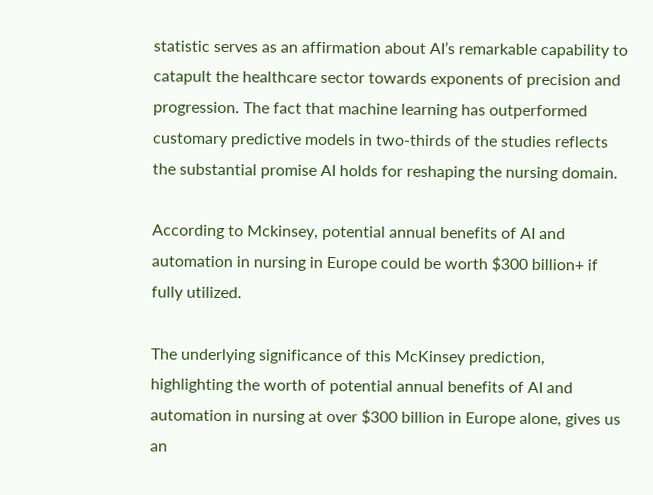statistic serves as an affirmation about AI’s remarkable capability to catapult the healthcare sector towards exponents of precision and progression. The fact that machine learning has outperformed customary predictive models in two-thirds of the studies reflects the substantial promise AI holds for reshaping the nursing domain.

According to Mckinsey, potential annual benefits of AI and automation in nursing in Europe could be worth $300 billion+ if fully utilized.

The underlying significance of this McKinsey prediction, highlighting the worth of potential annual benefits of AI and automation in nursing at over $300 billion in Europe alone, gives us an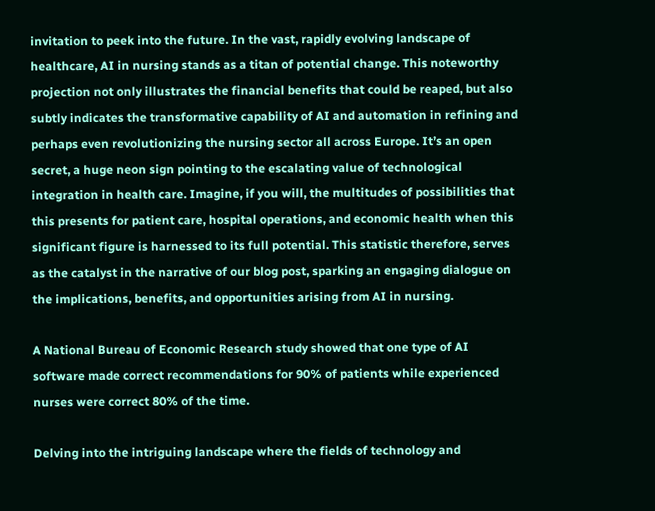invitation to peek into the future. In the vast, rapidly evolving landscape of healthcare, AI in nursing stands as a titan of potential change. This noteworthy projection not only illustrates the financial benefits that could be reaped, but also subtly indicates the transformative capability of AI and automation in refining and perhaps even revolutionizing the nursing sector all across Europe. It’s an open secret, a huge neon sign pointing to the escalating value of technological integration in health care. Imagine, if you will, the multitudes of possibilities that this presents for patient care, hospital operations, and economic health when this significant figure is harnessed to its full potential. This statistic therefore, serves as the catalyst in the narrative of our blog post, sparking an engaging dialogue on the implications, benefits, and opportunities arising from AI in nursing.

A National Bureau of Economic Research study showed that one type of AI software made correct recommendations for 90% of patients while experienced nurses were correct 80% of the time.

Delving into the intriguing landscape where the fields of technology and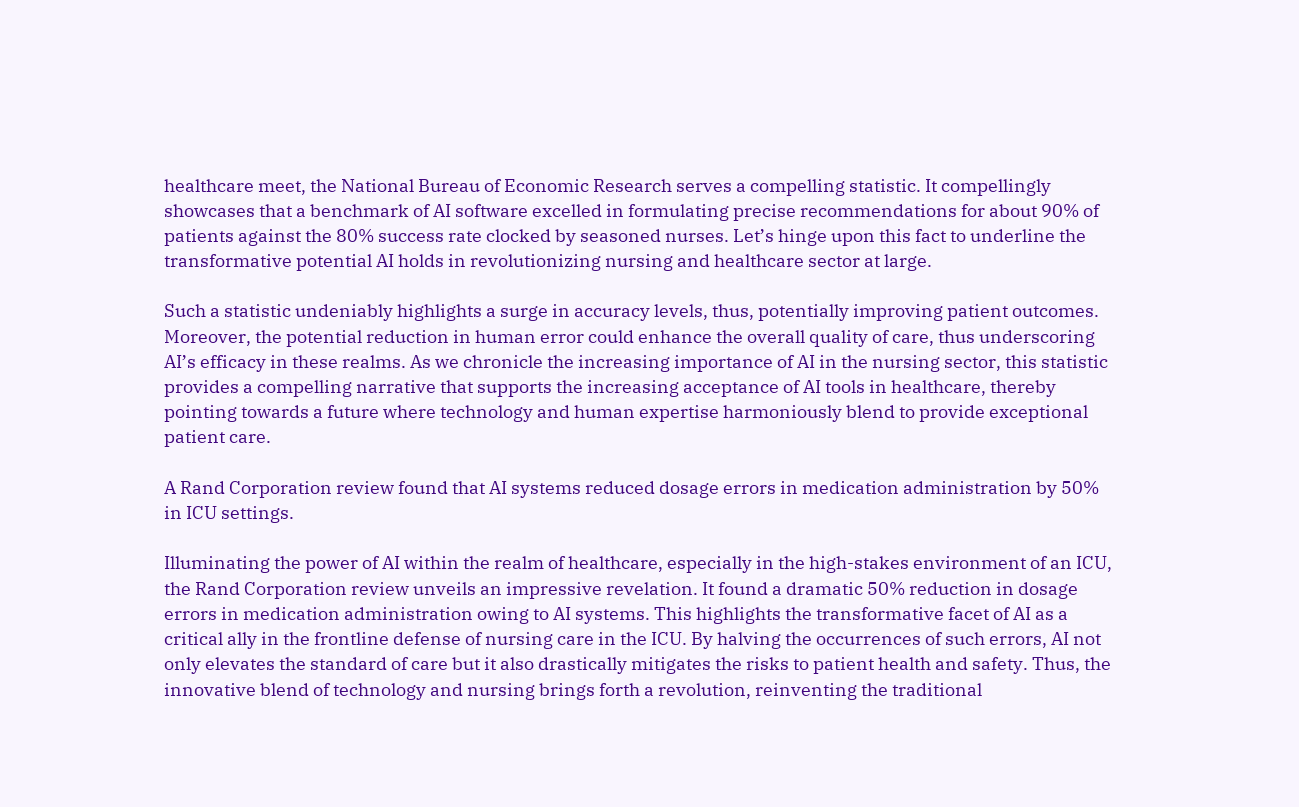healthcare meet, the National Bureau of Economic Research serves a compelling statistic. It compellingly showcases that a benchmark of AI software excelled in formulating precise recommendations for about 90% of patients against the 80% success rate clocked by seasoned nurses. Let’s hinge upon this fact to underline the transformative potential AI holds in revolutionizing nursing and healthcare sector at large.

Such a statistic undeniably highlights a surge in accuracy levels, thus, potentially improving patient outcomes. Moreover, the potential reduction in human error could enhance the overall quality of care, thus underscoring AI’s efficacy in these realms. As we chronicle the increasing importance of AI in the nursing sector, this statistic provides a compelling narrative that supports the increasing acceptance of AI tools in healthcare, thereby pointing towards a future where technology and human expertise harmoniously blend to provide exceptional patient care.

A Rand Corporation review found that AI systems reduced dosage errors in medication administration by 50% in ICU settings.

Illuminating the power of AI within the realm of healthcare, especially in the high-stakes environment of an ICU, the Rand Corporation review unveils an impressive revelation. It found a dramatic 50% reduction in dosage errors in medication administration owing to AI systems. This highlights the transformative facet of AI as a critical ally in the frontline defense of nursing care in the ICU. By halving the occurrences of such errors, AI not only elevates the standard of care but it also drastically mitigates the risks to patient health and safety. Thus, the innovative blend of technology and nursing brings forth a revolution, reinventing the traditional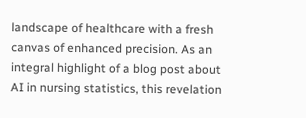landscape of healthcare with a fresh canvas of enhanced precision. As an integral highlight of a blog post about AI in nursing statistics, this revelation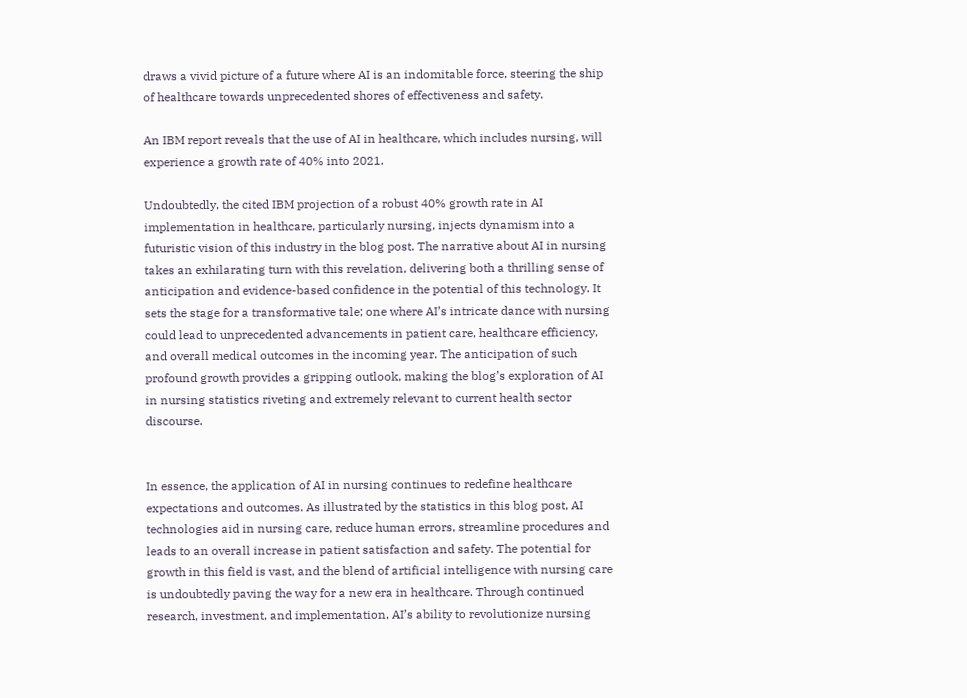draws a vivid picture of a future where AI is an indomitable force, steering the ship of healthcare towards unprecedented shores of effectiveness and safety.

An IBM report reveals that the use of AI in healthcare, which includes nursing, will experience a growth rate of 40% into 2021.

Undoubtedly, the cited IBM projection of a robust 40% growth rate in AI implementation in healthcare, particularly nursing, injects dynamism into a futuristic vision of this industry in the blog post. The narrative about AI in nursing takes an exhilarating turn with this revelation, delivering both a thrilling sense of anticipation and evidence-based confidence in the potential of this technology. It sets the stage for a transformative tale; one where AI’s intricate dance with nursing could lead to unprecedented advancements in patient care, healthcare efficiency, and overall medical outcomes in the incoming year. The anticipation of such profound growth provides a gripping outlook, making the blog’s exploration of AI in nursing statistics riveting and extremely relevant to current health sector discourse.


In essence, the application of AI in nursing continues to redefine healthcare expectations and outcomes. As illustrated by the statistics in this blog post, AI technologies aid in nursing care, reduce human errors, streamline procedures and leads to an overall increase in patient satisfaction and safety. The potential for growth in this field is vast, and the blend of artificial intelligence with nursing care is undoubtedly paving the way for a new era in healthcare. Through continued research, investment, and implementation, AI’s ability to revolutionize nursing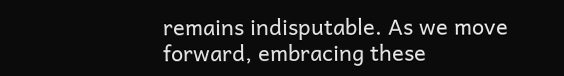remains indisputable. As we move forward, embracing these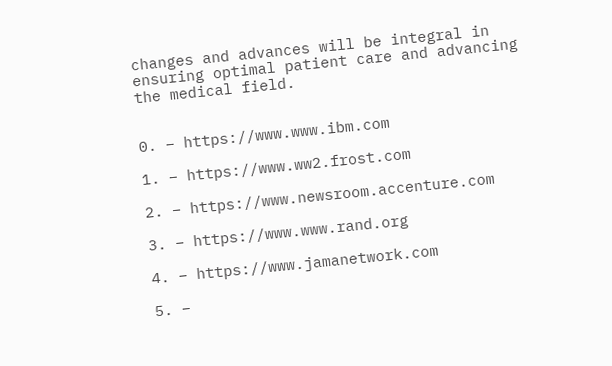changes and advances will be integral in ensuring optimal patient care and advancing the medical field.


0. – https://www.www.ibm.com

1. – https://www.ww2.frost.com

2. – https://www.newsroom.accenture.com

3. – https://www.www.rand.org

4. – https://www.jamanetwork.com

5. –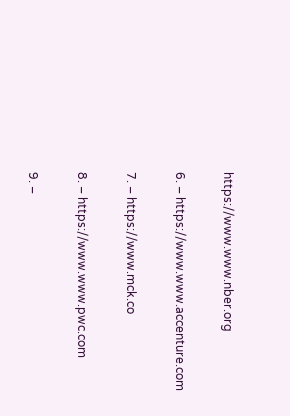https://www.www.nber.org

6. – https://www.www.accenture.com

7. – https://www.mck.co

8. – https://www.www.pwc.com

9. –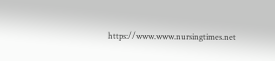https://www.www.nursingtimes.net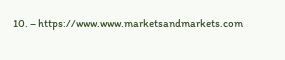10. – https://www.www.marketsandmarkets.com